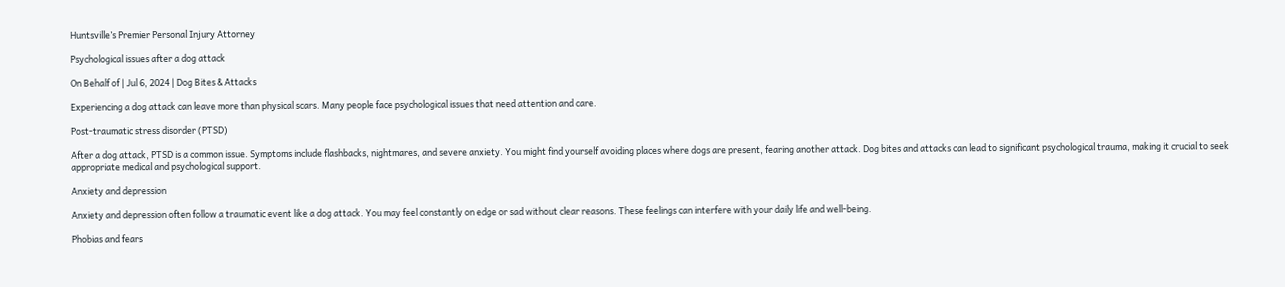Huntsville’s Premier Personal Injury Attorney

Psychological issues after a dog attack

On Behalf of | Jul 6, 2024 | Dog Bites & Attacks

Experiencing a dog attack can leave more than physical scars. Many people face psychological issues that need attention and care.

Post-traumatic stress disorder (PTSD)

After a dog attack, PTSD is a common issue. Symptoms include flashbacks, nightmares, and severe anxiety. You might find yourself avoiding places where dogs are present, fearing another attack. Dog bites and attacks can lead to significant psychological trauma, making it crucial to seek appropriate medical and psychological support.

Anxiety and depression

Anxiety and depression often follow a traumatic event like a dog attack. You may feel constantly on edge or sad without clear reasons. These feelings can interfere with your daily life and well-being.

Phobias and fears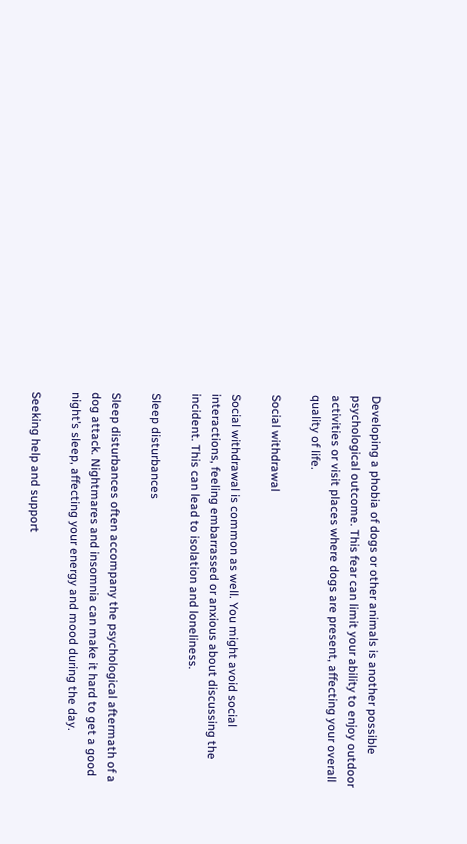Developing a phobia of dogs or other animals is another possible psychological outcome. This fear can limit your ability to enjoy outdoor activities or visit places where dogs are present, affecting your overall quality of life.

Social withdrawal

Social withdrawal is common as well. You might avoid social interactions, feeling embarrassed or anxious about discussing the incident. This can lead to isolation and loneliness.

Sleep disturbances

Sleep disturbances often accompany the psychological aftermath of a dog attack. Nightmares and insomnia can make it hard to get a good night’s sleep, affecting your energy and mood during the day.

Seeking help and support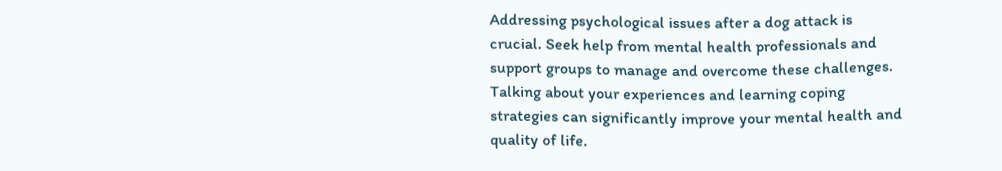Addressing psychological issues after a dog attack is crucial. Seek help from mental health professionals and support groups to manage and overcome these challenges. Talking about your experiences and learning coping strategies can significantly improve your mental health and quality of life.